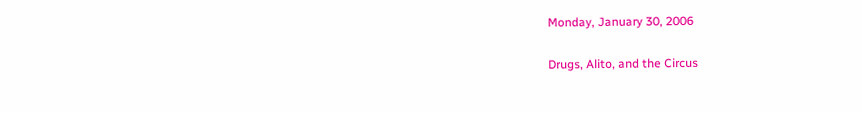Monday, January 30, 2006

Drugs, Alito, and the Circus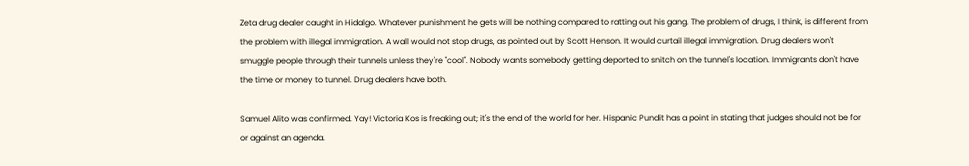Zeta drug dealer caught in Hidalgo. Whatever punishment he gets will be nothing compared to ratting out his gang. The problem of drugs, I think, is different from the problem with illegal immigration. A wall would not stop drugs, as pointed out by Scott Henson. It would curtail illegal immigration. Drug dealers won't smuggle people through their tunnels unless they're "cool". Nobody wants somebody getting deported to snitch on the tunnel's location. Immigrants don't have the time or money to tunnel. Drug dealers have both.

Samuel Alito was confirmed. Yay! Victoria Kos is freaking out; it's the end of the world for her. Hispanic Pundit has a point in stating that judges should not be for or against an agenda.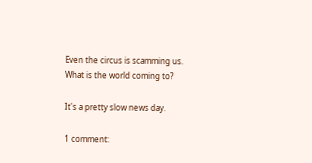Even the circus is scamming us. What is the world coming to?

It's a pretty slow news day.

1 comment: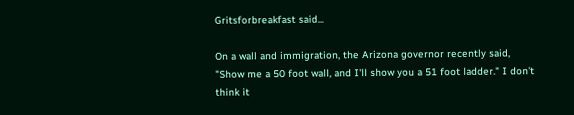Gritsforbreakfast said...

On a wall and immigration, the Arizona governor recently said, "Show me a 50 foot wall, and I'll show you a 51 foot ladder." I don't think it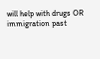will help with drugs OR immigration past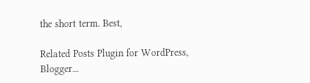the short term. Best,

Related Posts Plugin for WordPress, Blogger...